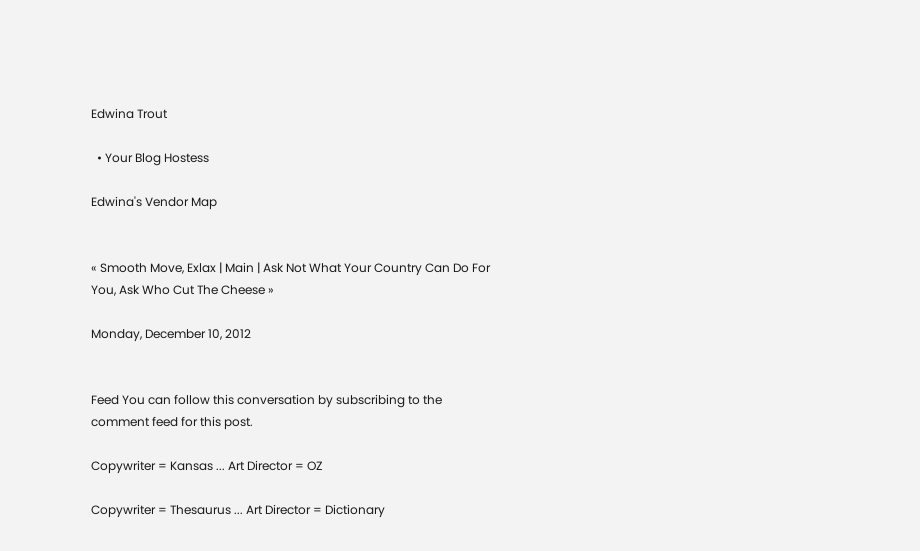Edwina Trout

  • Your Blog Hostess

Edwina's Vendor Map


« Smooth Move, Exlax | Main | Ask Not What Your Country Can Do For You, Ask Who Cut The Cheese »

Monday, December 10, 2012


Feed You can follow this conversation by subscribing to the comment feed for this post.

Copywriter = Kansas ... Art Director = OZ

Copywriter = Thesaurus ... Art Director = Dictionary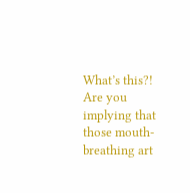What’s this?! Are you implying that those mouth-breathing art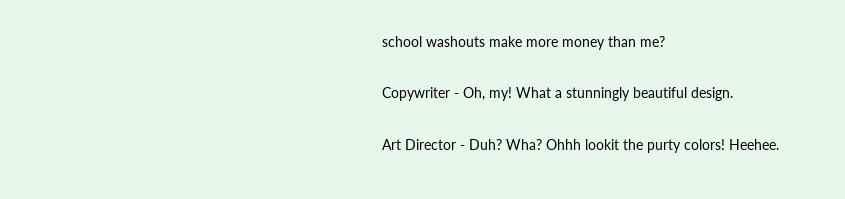school washouts make more money than me?

Copywriter - Oh, my! What a stunningly beautiful design.

Art Director - Duh? Wha? Ohhh lookit the purty colors! Heehee.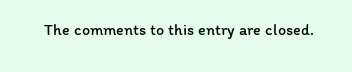The comments to this entry are closed.